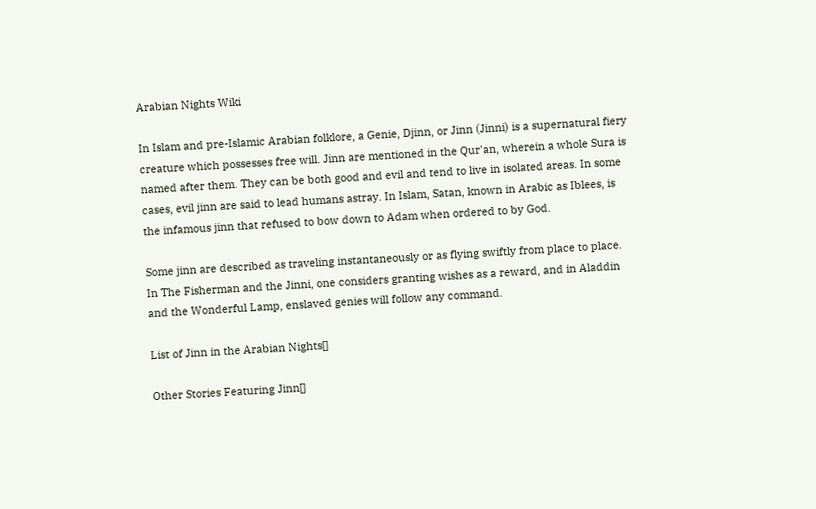Arabian Nights Wiki

In Islam and pre-Islamic Arabian folklore, a Genie, Djinn, or Jinn (Jinni) is a supernatural fiery creature which possesses free will. Jinn are mentioned in the Qur'an, wherein a whole Sura is named after them. They can be both good and evil and tend to live in isolated areas. In some cases, evil jinn are said to lead humans astray. In Islam, Satan, known in Arabic as Iblees, is the infamous jinn that refused to bow down to Adam when ordered to by God.

Some jinn are described as traveling instantaneously or as flying swiftly from place to place. In The Fisherman and the Jinni, one considers granting wishes as a reward, and in Aladdin and the Wonderful Lamp, enslaved genies will follow any command.

List of Jinn in the Arabian Nights[]

Other Stories Featuring Jinn[]